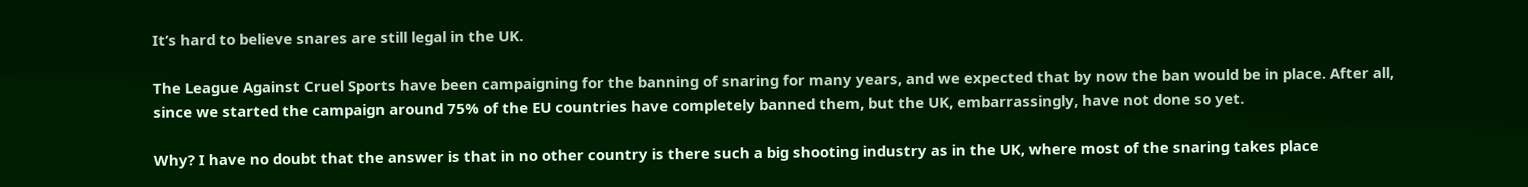It’s hard to believe snares are still legal in the UK.

The League Against Cruel Sports have been campaigning for the banning of snaring for many years, and we expected that by now the ban would be in place. After all, since we started the campaign around 75% of the EU countries have completely banned them, but the UK, embarrassingly, have not done so yet.

Why? I have no doubt that the answer is that in no other country is there such a big shooting industry as in the UK, where most of the snaring takes place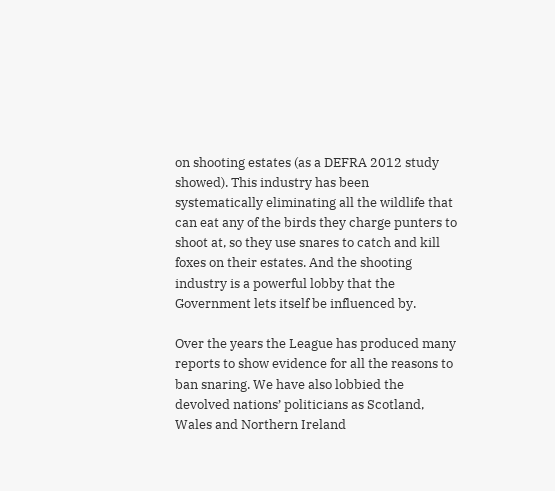on shooting estates (as a DEFRA 2012 study showed). This industry has been systematically eliminating all the wildlife that can eat any of the birds they charge punters to shoot at, so they use snares to catch and kill foxes on their estates. And the shooting industry is a powerful lobby that the Government lets itself be influenced by.

Over the years the League has produced many reports to show evidence for all the reasons to ban snaring. We have also lobbied the devolved nations’ politicians as Scotland, Wales and Northern Ireland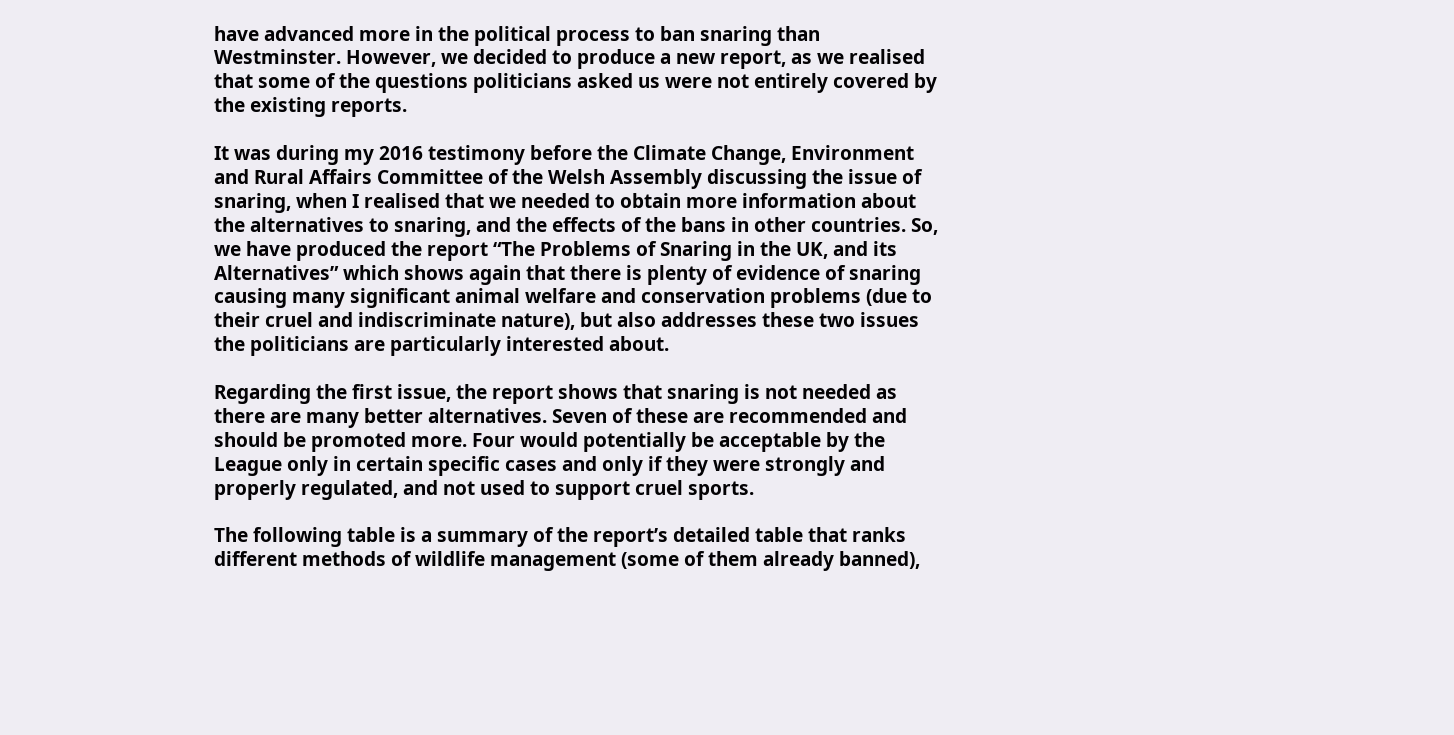have advanced more in the political process to ban snaring than Westminster. However, we decided to produce a new report, as we realised that some of the questions politicians asked us were not entirely covered by the existing reports.

It was during my 2016 testimony before the Climate Change, Environment and Rural Affairs Committee of the Welsh Assembly discussing the issue of snaring, when I realised that we needed to obtain more information about the alternatives to snaring, and the effects of the bans in other countries. So, we have produced the report “The Problems of Snaring in the UK, and its Alternatives” which shows again that there is plenty of evidence of snaring causing many significant animal welfare and conservation problems (due to their cruel and indiscriminate nature), but also addresses these two issues the politicians are particularly interested about.

Regarding the first issue, the report shows that snaring is not needed as there are many better alternatives. Seven of these are recommended and should be promoted more. Four would potentially be acceptable by the League only in certain specific cases and only if they were strongly and properly regulated, and not used to support cruel sports.

The following table is a summary of the report’s detailed table that ranks different methods of wildlife management (some of them already banned),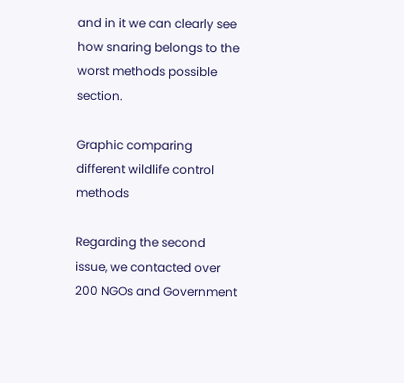and in it we can clearly see how snaring belongs to the worst methods possible section.

Graphic comparing different wildlife control methods

Regarding the second issue, we contacted over 200 NGOs and Government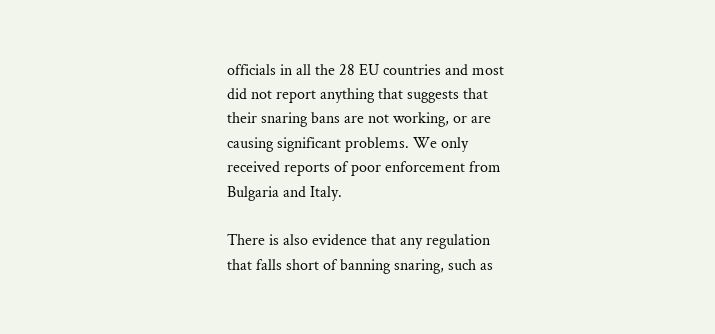officials in all the 28 EU countries and most did not report anything that suggests that their snaring bans are not working, or are causing significant problems. We only received reports of poor enforcement from Bulgaria and Italy.

There is also evidence that any regulation that falls short of banning snaring, such as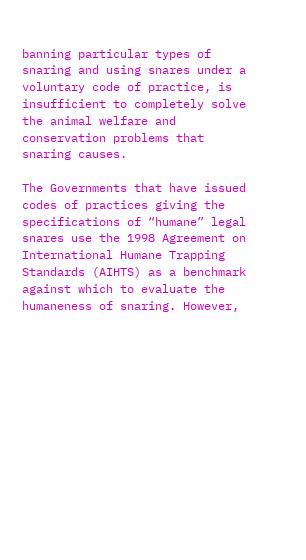banning particular types of snaring and using snares under a voluntary code of practice, is insufficient to completely solve the animal welfare and conservation problems that snaring causes.

The Governments that have issued codes of practices giving the specifications of “humane” legal snares use the 1998 Agreement on International Humane Trapping Standards (AIHTS) as a benchmark against which to evaluate the humaneness of snaring. However,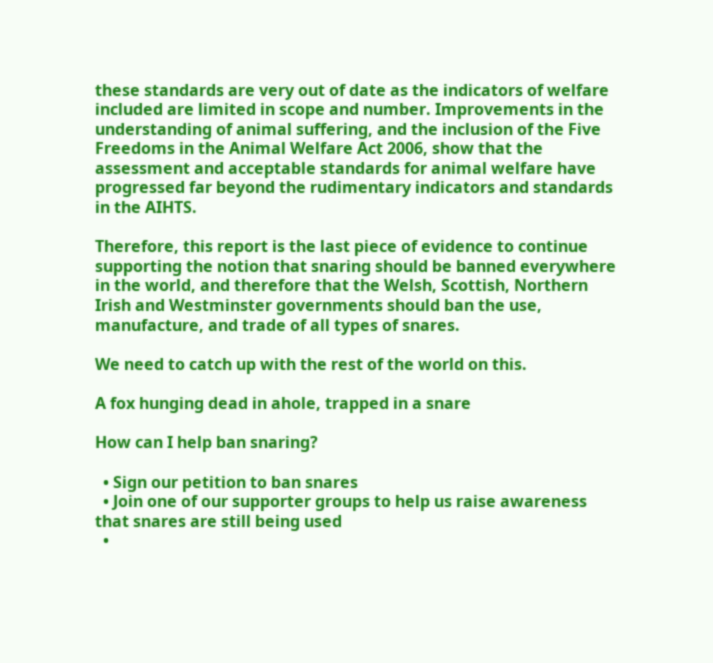these standards are very out of date as the indicators of welfare included are limited in scope and number. Improvements in the understanding of animal suffering, and the inclusion of the Five Freedoms in the Animal Welfare Act 2006, show that the assessment and acceptable standards for animal welfare have progressed far beyond the rudimentary indicators and standards in the AIHTS.

Therefore, this report is the last piece of evidence to continue supporting the notion that snaring should be banned everywhere in the world, and therefore that the Welsh, Scottish, Northern Irish and Westminster governments should ban the use, manufacture, and trade of all types of snares.

We need to catch up with the rest of the world on this.

A fox hunging dead in ahole, trapped in a snare

How can I help ban snaring?

  • Sign our petition to ban snares
  • Join one of our supporter groups to help us raise awareness that snares are still being used
  •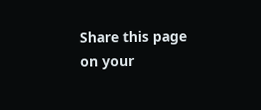Share this page on your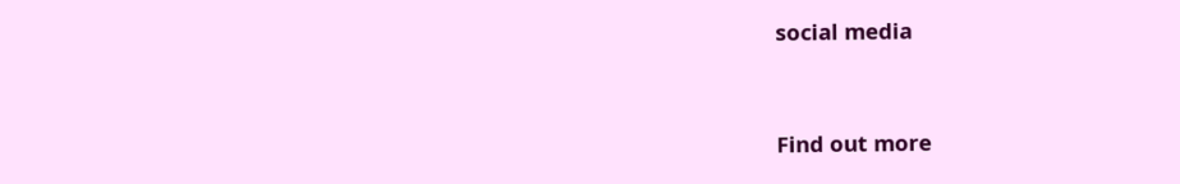social media


Find out more